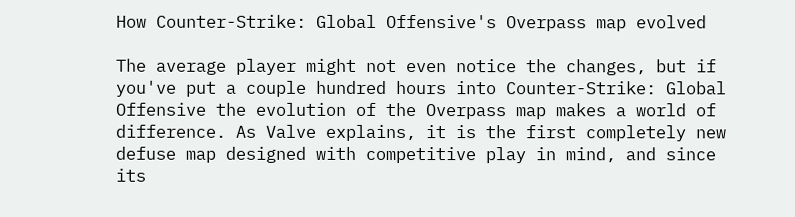How Counter-Strike: Global Offensive's Overpass map evolved

The average player might not even notice the changes, but if you've put a couple hundred hours into Counter-Strike: Global Offensive the evolution of the Overpass map makes a world of difference. As Valve explains, it is the first completely new defuse map designed with competitive play in mind, and since its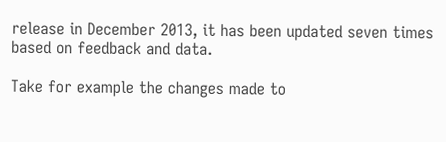release in December 2013, it has been updated seven times based on feedback and data.

Take for example the changes made to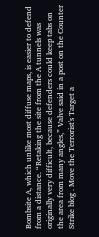Bombsite A, which unlike most diffuse maps, is easier to defend from a distance. “Retaking the site from the A tunnels was originally very difficult, because defenders could keep tabs on the area from many angles,” Valve said in a post on the Counter Strike blog . Move the Terrorist's Target a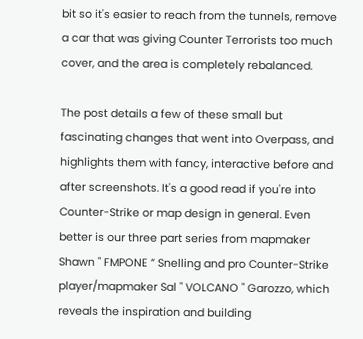bit so it's easier to reach from the tunnels, remove a car that was giving Counter Terrorists too much cover, and the area is completely rebalanced.

The post details a few of these small but fascinating changes that went into Overpass, and highlights them with fancy, interactive before and after screenshots. It's a good read if you're into Counter-Strike or map design in general. Even better is our three part series from mapmaker Shawn " FMPONE ” Snelling and pro Counter-Strike player/mapmaker Sal " VOLCANO " Garozzo, which reveals the inspiration and building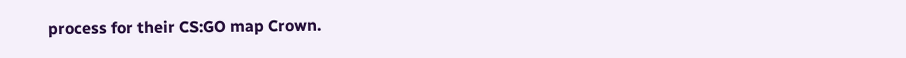process for their CS:GO map Crown.